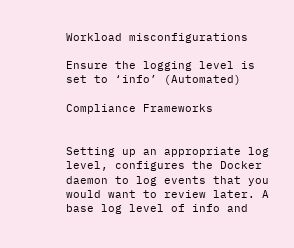Workload misconfigurations

Ensure the logging level is set to ‘info’ (Automated)

Compliance Frameworks


Setting up an appropriate log level, configures the Docker daemon to log events that you would want to review later. A base log level of info and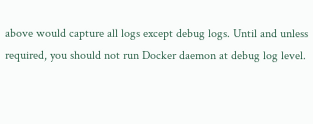above would capture all logs except debug logs. Until and unless required, you should not run Docker daemon at debug log level.